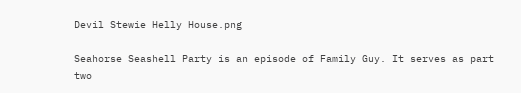Devil Stewie Helly House.png

Seahorse Seashell Party is an episode of Family Guy. It serves as part two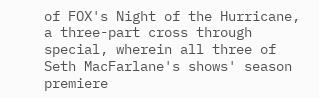of FOX's Night of the Hurricane, a three-part cross through special, wherein all three of Seth MacFarlane's shows' season premiere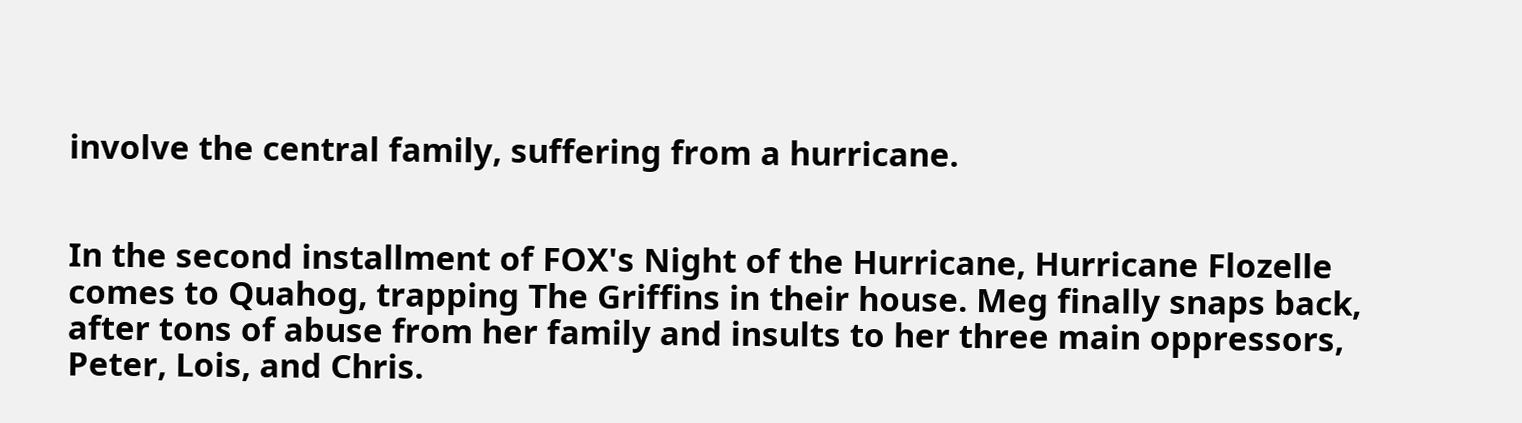involve the central family, suffering from a hurricane.


In the second installment of FOX's Night of the Hurricane, Hurricane Flozelle comes to Quahog, trapping The Griffins in their house. Meg finally snaps back, after tons of abuse from her family and insults to her three main oppressors, Peter, Lois, and Chris.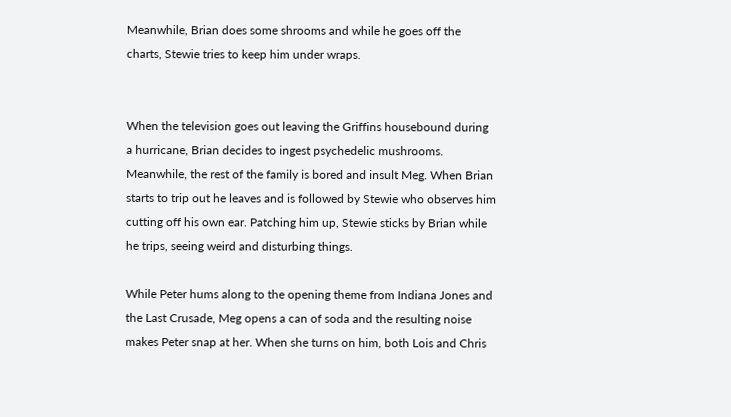Meanwhile, Brian does some shrooms and while he goes off the charts, Stewie tries to keep him under wraps.


When the television goes out leaving the Griffins housebound during a hurricane, Brian decides to ingest psychedelic mushrooms. Meanwhile, the rest of the family is bored and insult Meg. When Brian starts to trip out he leaves and is followed by Stewie who observes him cutting off his own ear. Patching him up, Stewie sticks by Brian while he trips, seeing weird and disturbing things.

While Peter hums along to the opening theme from Indiana Jones and the Last Crusade, Meg opens a can of soda and the resulting noise makes Peter snap at her. When she turns on him, both Lois and Chris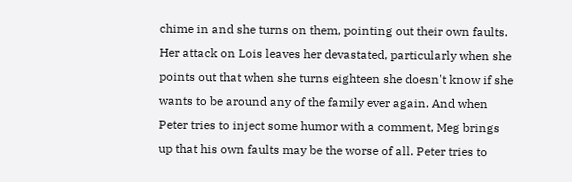chime in and she turns on them, pointing out their own faults. Her attack on Lois leaves her devastated, particularly when she points out that when she turns eighteen she doesn't know if she wants to be around any of the family ever again. And when Peter tries to inject some humor with a comment, Meg brings up that his own faults may be the worse of all. Peter tries to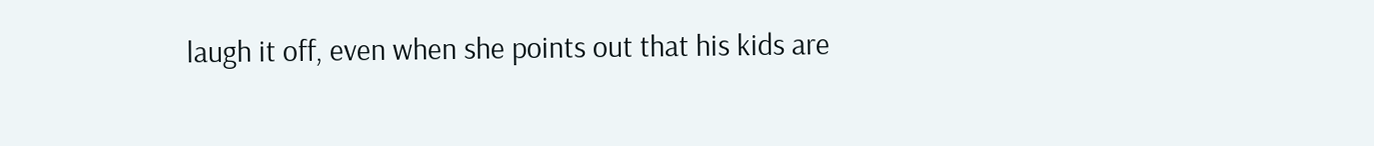laugh it off, even when she points out that his kids are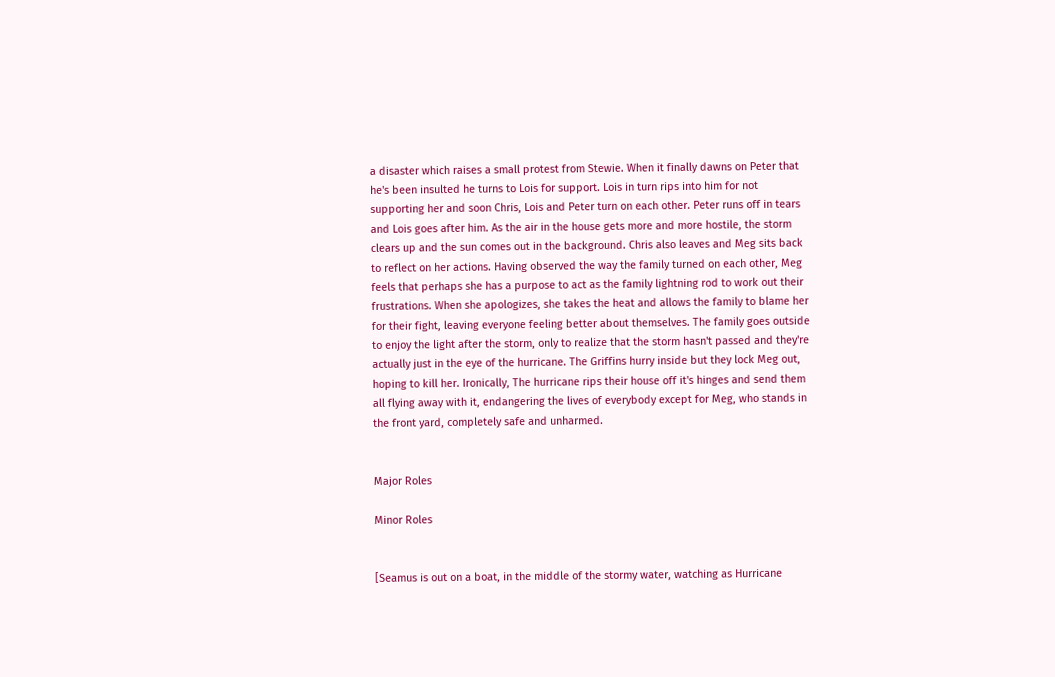a disaster which raises a small protest from Stewie. When it finally dawns on Peter that he's been insulted he turns to Lois for support. Lois in turn rips into him for not supporting her and soon Chris, Lois and Peter turn on each other. Peter runs off in tears and Lois goes after him. As the air in the house gets more and more hostile, the storm clears up and the sun comes out in the background. Chris also leaves and Meg sits back to reflect on her actions. Having observed the way the family turned on each other, Meg feels that perhaps she has a purpose to act as the family lightning rod to work out their frustrations. When she apologizes, she takes the heat and allows the family to blame her for their fight, leaving everyone feeling better about themselves. The family goes outside to enjoy the light after the storm, only to realize that the storm hasn't passed and they're actually just in the eye of the hurricane. The Griffins hurry inside but they lock Meg out, hoping to kill her. Ironically, The hurricane rips their house off it's hinges and send them all flying away with it, endangering the lives of everybody except for Meg, who stands in the front yard, completely safe and unharmed.


Major Roles

Minor Roles


[Seamus is out on a boat, in the middle of the stormy water, watching as Hurricane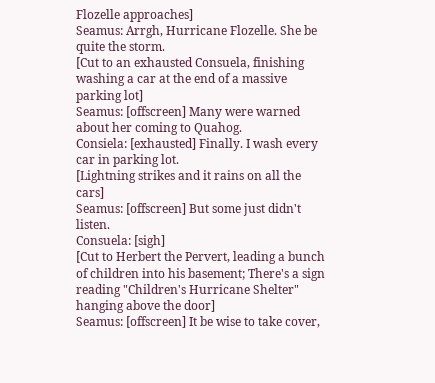Flozelle approaches]
Seamus: Arrgh, Hurricane Flozelle. She be quite the storm.
[Cut to an exhausted Consuela, finishing washing a car at the end of a massive parking lot]
Seamus: [offscreen] Many were warned about her coming to Quahog.
Consiela: [exhausted] Finally. I wash every car in parking lot.
[Lightning strikes and it rains on all the cars]
Seamus: [offscreen] But some just didn't listen.
Consuela: [sigh]
[Cut to Herbert the Pervert, leading a bunch of children into his basement; There's a sign reading "Children's Hurricane Shelter" hanging above the door]
Seamus: [offscreen] It be wise to take cover,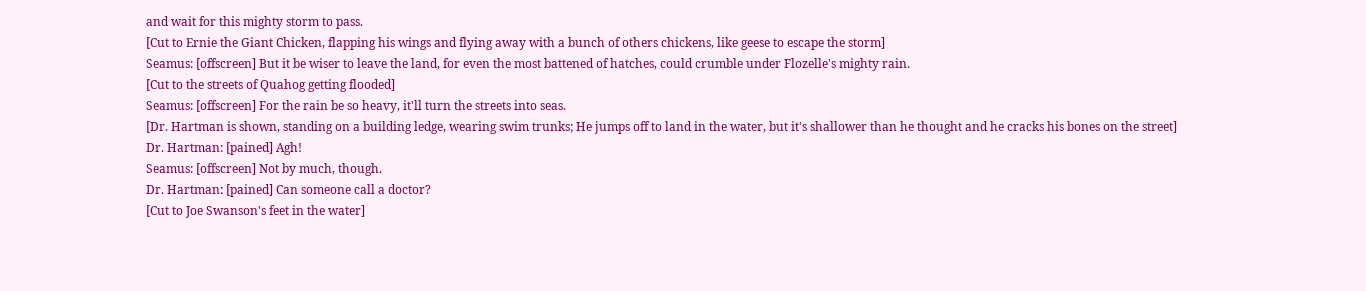and wait for this mighty storm to pass.
[Cut to Ernie the Giant Chicken, flapping his wings and flying away with a bunch of others chickens, like geese to escape the storm]
Seamus: [offscreen] But it be wiser to leave the land, for even the most battened of hatches, could crumble under Flozelle's mighty rain.
[Cut to the streets of Quahog getting flooded]
Seamus: [offscreen] For the rain be so heavy, it'll turn the streets into seas.
[Dr. Hartman is shown, standing on a building ledge, wearing swim trunks; He jumps off to land in the water, but it's shallower than he thought and he cracks his bones on the street]
Dr. Hartman: [pained] Agh!
Seamus: [offscreen] Not by much, though.
Dr. Hartman: [pained] Can someone call a doctor?
[Cut to Joe Swanson's feet in the water]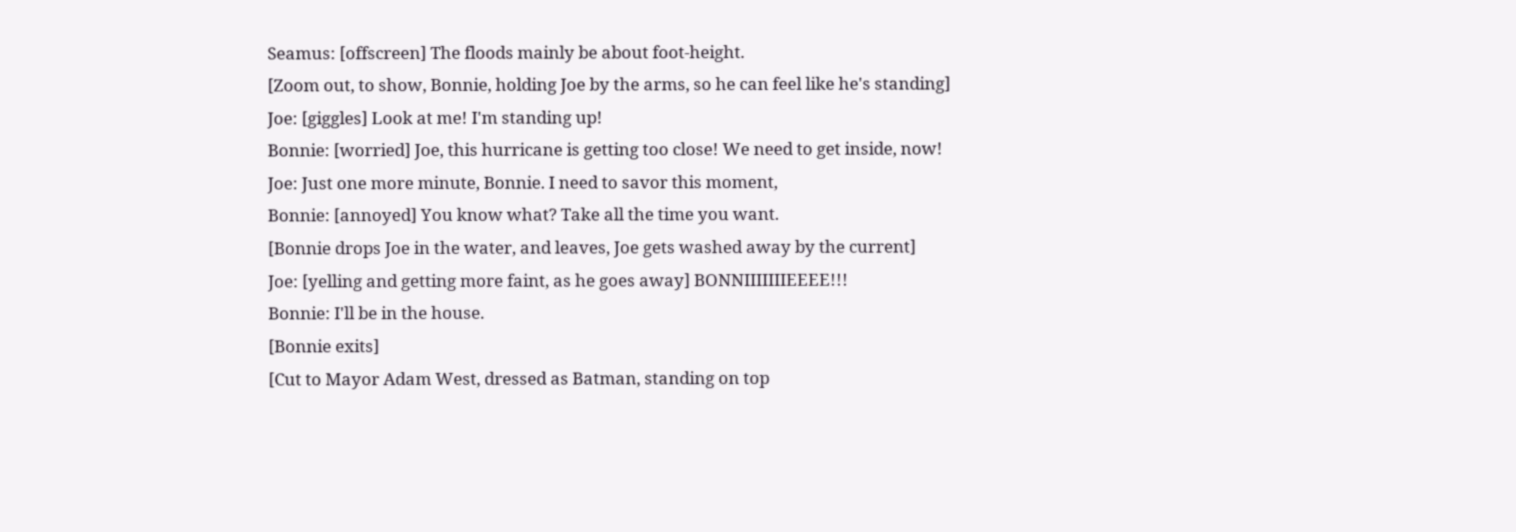Seamus: [offscreen] The floods mainly be about foot-height.
[Zoom out, to show, Bonnie, holding Joe by the arms, so he can feel like he's standing]
Joe: [giggles] Look at me! I'm standing up!
Bonnie: [worried] Joe, this hurricane is getting too close! We need to get inside, now!
Joe: Just one more minute, Bonnie. I need to savor this moment,
Bonnie: [annoyed] You know what? Take all the time you want.
[Bonnie drops Joe in the water, and leaves, Joe gets washed away by the current]
Joe: [yelling and getting more faint, as he goes away] BONNIIIIIIIEEEE!!!
Bonnie: I'll be in the house.
[Bonnie exits]
[Cut to Mayor Adam West, dressed as Batman, standing on top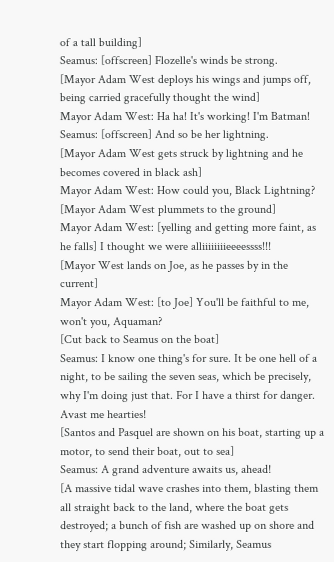of a tall building]
Seamus: [offscreen] Flozelle's winds be strong.
[Mayor Adam West deploys his wings and jumps off, being carried gracefully thought the wind]
Mayor Adam West: Ha ha! It's working! I'm Batman!
Seamus: [offscreen] And so be her lightning.
[Mayor Adam West gets struck by lightning and he becomes covered in black ash]
Mayor Adam West: How could you, Black Lightning?
[Mayor Adam West plummets to the ground]
Mayor Adam West: [yelling and getting more faint, as he falls] I thought we were alliiiiiiiieeeessss!!!
[Mayor West lands on Joe, as he passes by in the current]
Mayor Adam West: [to Joe] You'll be faithful to me, won't you, Aquaman?
[Cut back to Seamus on the boat]
Seamus: I know one thing's for sure. It be one hell of a night, to be sailing the seven seas, which be precisely, why I'm doing just that. For I have a thirst for danger. Avast me hearties!
[Santos and Pasquel are shown on his boat, starting up a motor, to send their boat, out to sea]
Seamus: A grand adventure awaits us, ahead!
[A massive tidal wave crashes into them, blasting them all straight back to the land, where the boat gets destroyed; a bunch of fish are washed up on shore and they start flopping around; Similarly, Seamus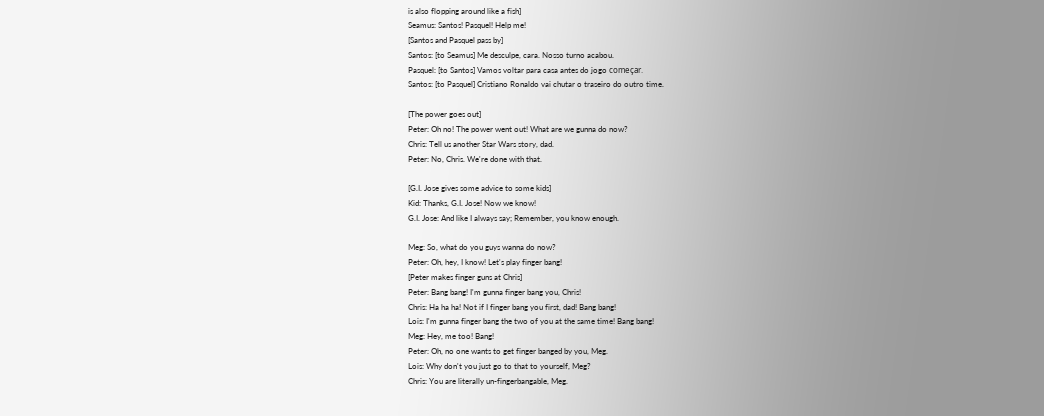is also flopping around like a fish]
Seamus: Santos! Pasquel! Help me!
[Santos and Pasquel pass by]
Santos: [to Seamus] Me desculpe, cara. Nosso turno acabou.
Pasquel: [to Santos] Vamos voltar para casa antes do jogo começar.
Santos: [to Pasquel] Cristiano Ronaldo vai chutar o traseiro do outro time.

[The power goes out]
Peter: Oh no! The power went out! What are we gunna do now?
Chris: Tell us another Star Wars story, dad.
Peter: No, Chris. We're done with that.

[G.I. Jose gives some advice to some kids]
Kid: Thanks, G.I. Jose! Now we know!
G.I. Jose: And like I always say; Remember, you know enough.

Meg: So, what do you guys wanna do now?
Peter: Oh, hey, I know! Let's play finger bang!
[Peter makes finger guns at Chris]
Peter: Bang bang! I'm gunna finger bang you, Chris!
Chris: Ha ha ha! Not if I finger bang you first, dad! Bang bang!
Lois: I'm gunna finger bang the two of you at the same time! Bang bang!
Meg: Hey, me too! Bang!
Peter: Oh, no one wants to get finger banged by you, Meg.
Lois: Why don't you just go to that to yourself, Meg?
Chris: You are literally un-fingerbangable, Meg.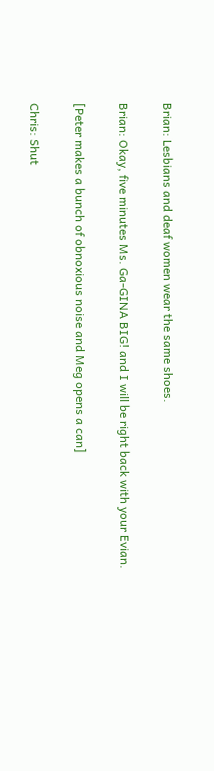Brian: Lesbians and deaf women wear the same shoes.

Brian: Okay, five minutes Ms. Ga-GINA BIG! and I will be right back with your Evian.

[Peter makes a bunch of obnoxious noise and Meg opens a can]

Chris: Shut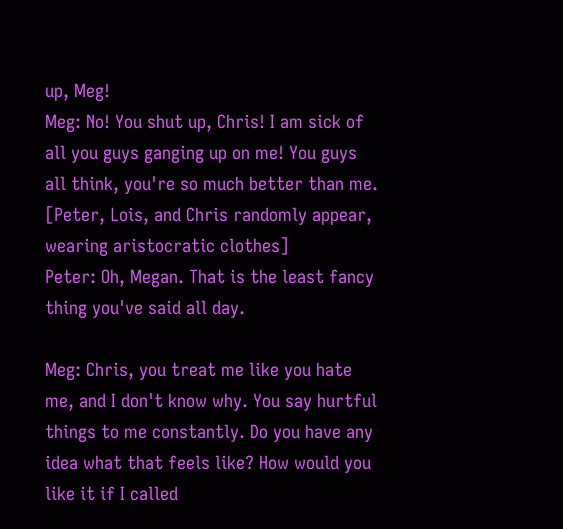up, Meg!
Meg: No! You shut up, Chris! I am sick of all you guys ganging up on me! You guys all think, you're so much better than me.
[Peter, Lois, and Chris randomly appear, wearing aristocratic clothes]
Peter: Oh, Megan. That is the least fancy thing you've said all day.

Meg: Chris, you treat me like you hate me, and I don't know why. You say hurtful things to me constantly. Do you have any idea what that feels like? How would you like it if I called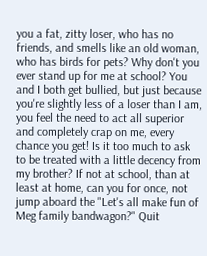you a fat, zitty loser, who has no friends, and smells like an old woman, who has birds for pets? Why don't you ever stand up for me at school? You and I both get bullied, but just because you're slightly less of a loser than I am, you feel the need to act all superior and completely crap on me, every chance you get! Is it too much to ask to be treated with a little decency from my brother? If not at school, than at least at home, can you for once, not jump aboard the "Let's all make fun of Meg family bandwagon?" Quit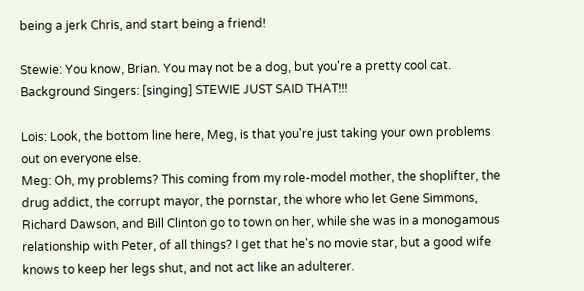being a jerk Chris, and start being a friend!

Stewie: You know, Brian. You may not be a dog, but you're a pretty cool cat.
Background Singers: [singing] STEWIE JUST SAID THAT!!!

Lois: Look, the bottom line here, Meg, is that you're just taking your own problems out on everyone else.
Meg: Oh, my problems? This coming from my role-model mother, the shoplifter, the drug addict, the corrupt mayor, the pornstar, the whore who let Gene Simmons, Richard Dawson, and Bill Clinton go to town on her, while she was in a monogamous relationship with Peter, of all things? I get that he's no movie star, but a good wife knows to keep her legs shut, and not act like an adulterer.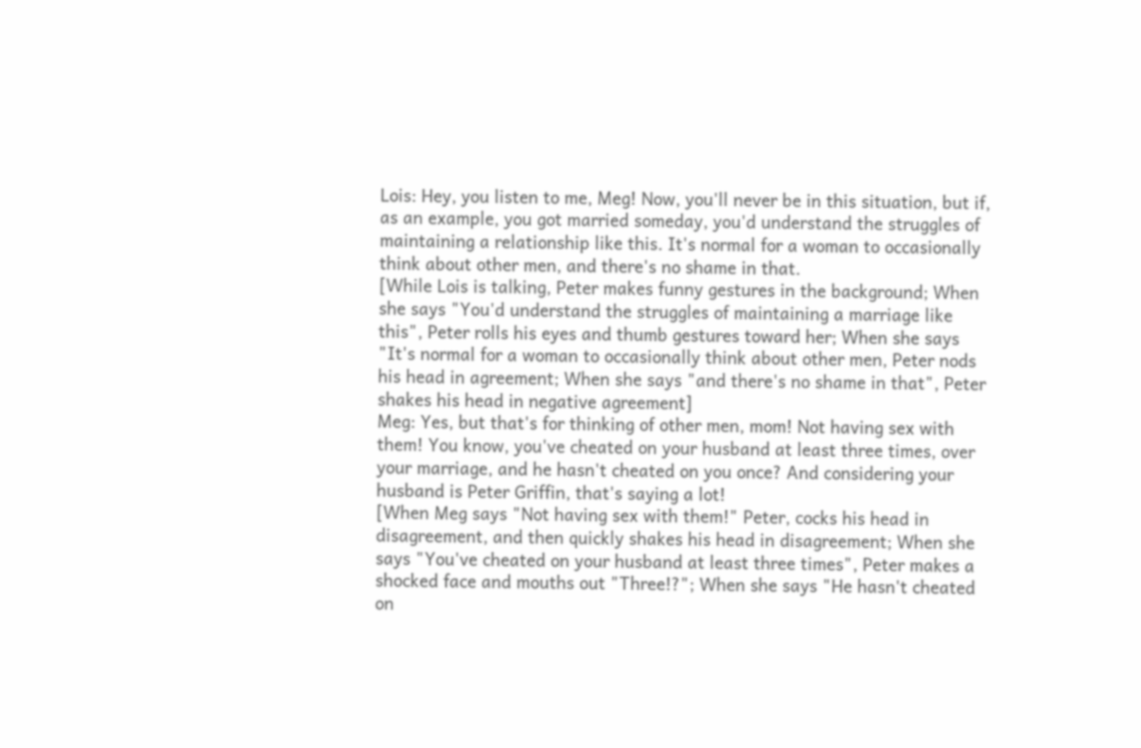Lois: Hey, you listen to me, Meg! Now, you'll never be in this situation, but if, as an example, you got married someday, you'd understand the struggles of maintaining a relationship like this. It's normal for a woman to occasionally think about other men, and there's no shame in that.
[While Lois is talking, Peter makes funny gestures in the background; When she says "You'd understand the struggles of maintaining a marriage like this", Peter rolls his eyes and thumb gestures toward her; When she says "It's normal for a woman to occasionally think about other men, Peter nods his head in agreement; When she says "and there's no shame in that", Peter shakes his head in negative agreement]
Meg: Yes, but that's for thinking of other men, mom! Not having sex with them! You know, you've cheated on your husband at least three times, over your marriage, and he hasn't cheated on you once? And considering your husband is Peter Griffin, that's saying a lot!
[When Meg says "Not having sex with them!" Peter, cocks his head in disagreement, and then quickly shakes his head in disagreement; When she says "You've cheated on your husband at least three times", Peter makes a shocked face and mouths out "Three!?"; When she says "He hasn't cheated on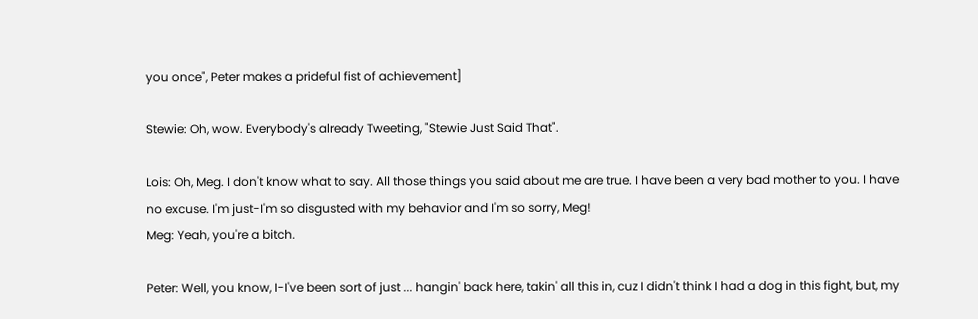you once", Peter makes a prideful fist of achievement]

Stewie: Oh, wow. Everybody's already Tweeting, "Stewie Just Said That".

Lois: Oh, Meg. I don't know what to say. All those things you said about me are true. I have been a very bad mother to you. I have no excuse. I'm just-I'm so disgusted with my behavior and I'm so sorry, Meg!
Meg: Yeah, you're a bitch.

Peter: Well, you know, I-I've been sort of just ... hangin' back here, takin' all this in, cuz I didn't think I had a dog in this fight, but, my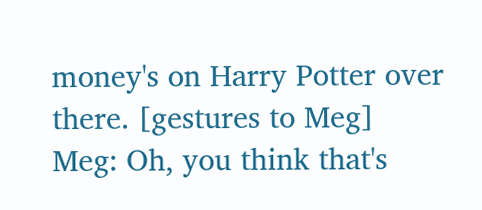money's on Harry Potter over there. [gestures to Meg]
Meg: Oh, you think that's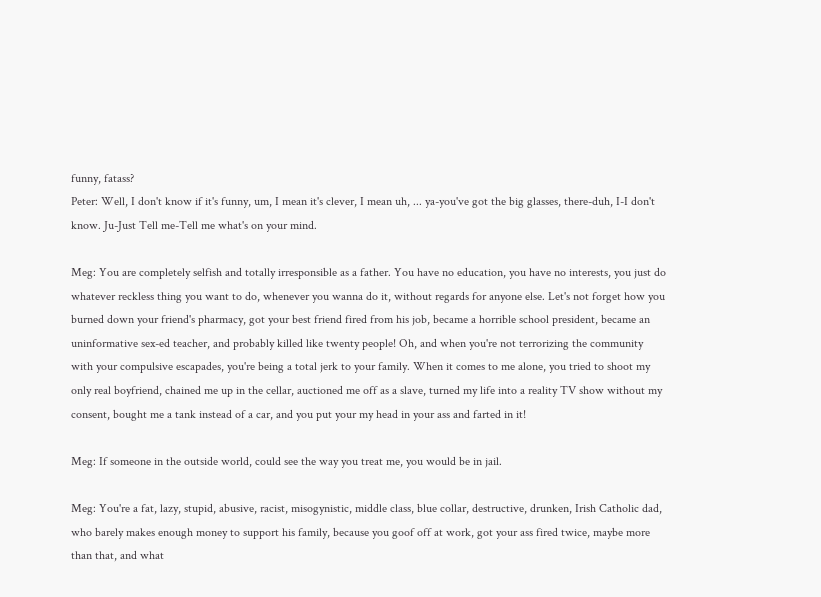funny, fatass?
Peter: Well, I don't know if it's funny, um, I mean it's clever, I mean uh, ... ya-you've got the big glasses, there-duh, I-I don't know. Ju-Just Tell me-Tell me what's on your mind.

Meg: You are completely selfish and totally irresponsible as a father. You have no education, you have no interests, you just do whatever reckless thing you want to do, whenever you wanna do it, without regards for anyone else. Let's not forget how you burned down your friend's pharmacy, got your best friend fired from his job, became a horrible school president, became an uninformative sex-ed teacher, and probably killed like twenty people! Oh, and when you're not terrorizing the community with your compulsive escapades, you're being a total jerk to your family. When it comes to me alone, you tried to shoot my only real boyfriend, chained me up in the cellar, auctioned me off as a slave, turned my life into a reality TV show without my consent, bought me a tank instead of a car, and you put your my head in your ass and farted in it!

Meg: If someone in the outside world, could see the way you treat me, you would be in jail.

Meg: You're a fat, lazy, stupid, abusive, racist, misogynistic, middle class, blue collar, destructive, drunken, Irish Catholic dad, who barely makes enough money to support his family, because you goof off at work, got your ass fired twice, maybe more than that, and what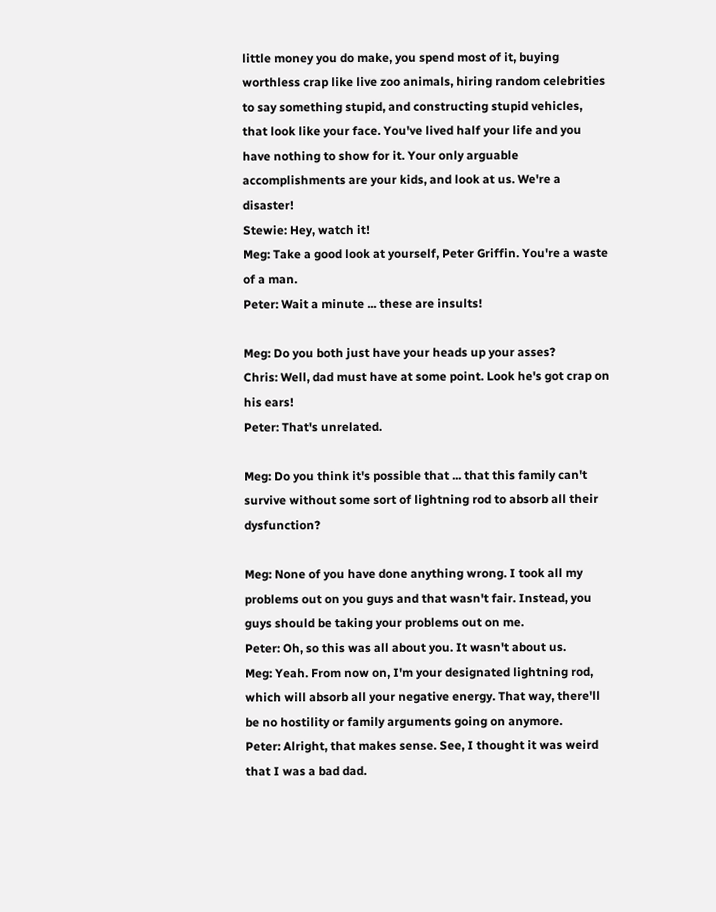little money you do make, you spend most of it, buying worthless crap like live zoo animals, hiring random celebrities to say something stupid, and constructing stupid vehicles, that look like your face. You've lived half your life and you have nothing to show for it. Your only arguable accomplishments are your kids, and look at us. We're a disaster!
Stewie: Hey, watch it!
Meg: Take a good look at yourself, Peter Griffin. You're a waste of a man.
Peter: Wait a minute ... these are insults!

Meg: Do you both just have your heads up your asses?
Chris: Well, dad must have at some point. Look he's got crap on his ears!
Peter: That's unrelated.

Meg: Do you think it's possible that ... that this family can't survive without some sort of lightning rod to absorb all their dysfunction?

Meg: None of you have done anything wrong. I took all my problems out on you guys and that wasn't fair. Instead, you guys should be taking your problems out on me.
Peter: Oh, so this was all about you. It wasn't about us.
Meg: Yeah. From now on, I'm your designated lightning rod, which will absorb all your negative energy. That way, there'll be no hostility or family arguments going on anymore.
Peter: Alright, that makes sense. See, I thought it was weird that I was a bad dad.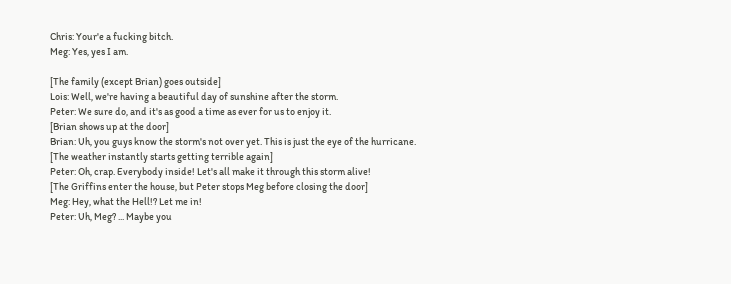Chris: Your'e a fucking bitch.
Meg: Yes, yes I am.

[The family (except Brian) goes outside]
Lois: Well, we're having a beautiful day of sunshine after the storm.
Peter: We sure do, and it's as good a time as ever for us to enjoy it.
[Brian shows up at the door]
Brian: Uh, you guys know the storm's not over yet. This is just the eye of the hurricane.
[The weather instantly starts getting terrible again]
Peter: Oh, crap. Everybody inside! Let's all make it through this storm alive!
[The Griffins enter the house, but Peter stops Meg before closing the door]
Meg: Hey, what the Hell!? Let me in!
Peter: Uh, Meg? ... Maybe you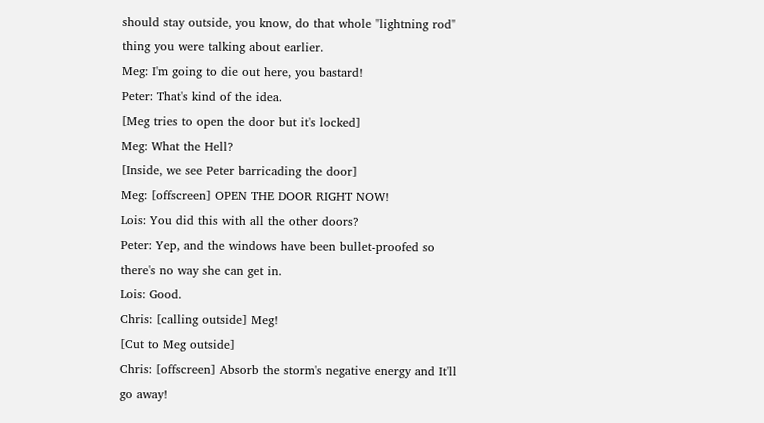should stay outside, you know, do that whole "lightning rod" thing you were talking about earlier.
Meg: I'm going to die out here, you bastard!
Peter: That's kind of the idea.
[Meg tries to open the door but it's locked]
Meg: What the Hell?
[Inside, we see Peter barricading the door]
Meg: [offscreen] OPEN THE DOOR RIGHT NOW!
Lois: You did this with all the other doors?
Peter: Yep, and the windows have been bullet-proofed so there's no way she can get in.
Lois: Good.
Chris: [calling outside] Meg!
[Cut to Meg outside]
Chris: [offscreen] Absorb the storm's negative energy and It'll go away!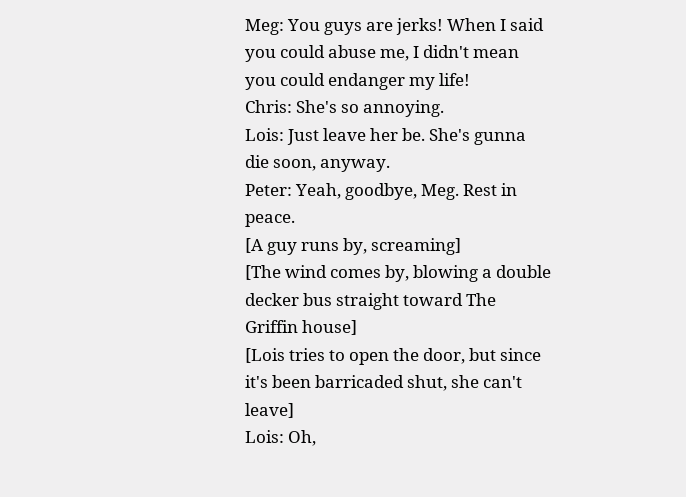Meg: You guys are jerks! When I said you could abuse me, I didn't mean you could endanger my life!
Chris: She's so annoying.
Lois: Just leave her be. She's gunna die soon, anyway.
Peter: Yeah, goodbye, Meg. Rest in peace.
[A guy runs by, screaming]
[The wind comes by, blowing a double decker bus straight toward The Griffin house]
[Lois tries to open the door, but since it's been barricaded shut, she can't leave]
Lois: Oh,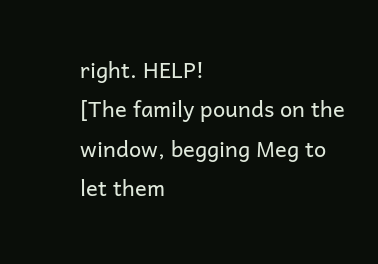right. HELP!
[The family pounds on the window, begging Meg to let them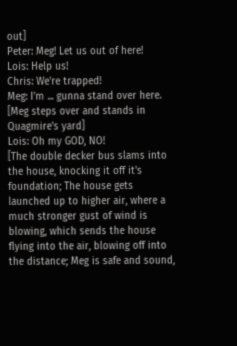out]
Peter: Meg! Let us out of here!
Lois: Help us!
Chris: We're trapped!
Meg: I'm ... gunna stand over here.
[Meg steps over and stands in Quagmire's yard]
Lois: Oh my GOD, NO!
[The double decker bus slams into the house, knocking it off it's foundation; The house gets launched up to higher air, where a much stronger gust of wind is blowing, which sends the house flying into the air, blowing off into the distance; Meg is safe and sound,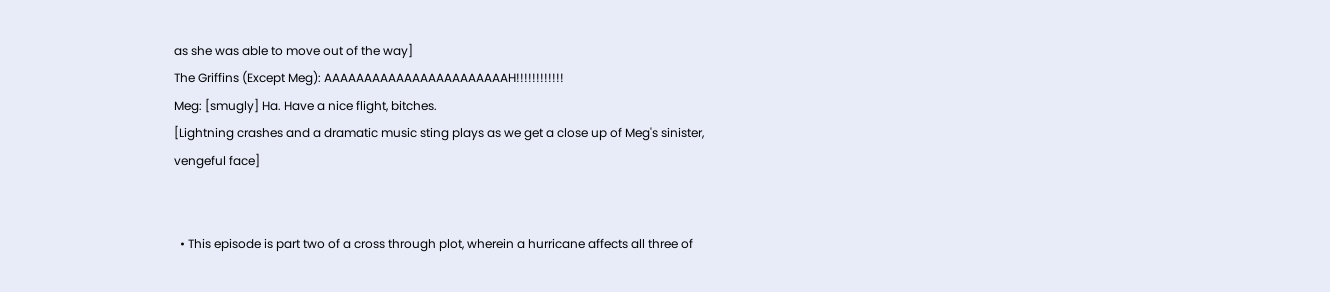as she was able to move out of the way]
The Griffins (Except Meg): AAAAAAAAAAAAAAAAAAAAAAAH!!!!!!!!!!!!
Meg: [smugly] Ha. Have a nice flight, bitches.
[Lightning crashes and a dramatic music sting plays as we get a close up of Meg's sinister, vengeful face]


  • This episode is part two of a cross through plot, wherein a hurricane affects all three of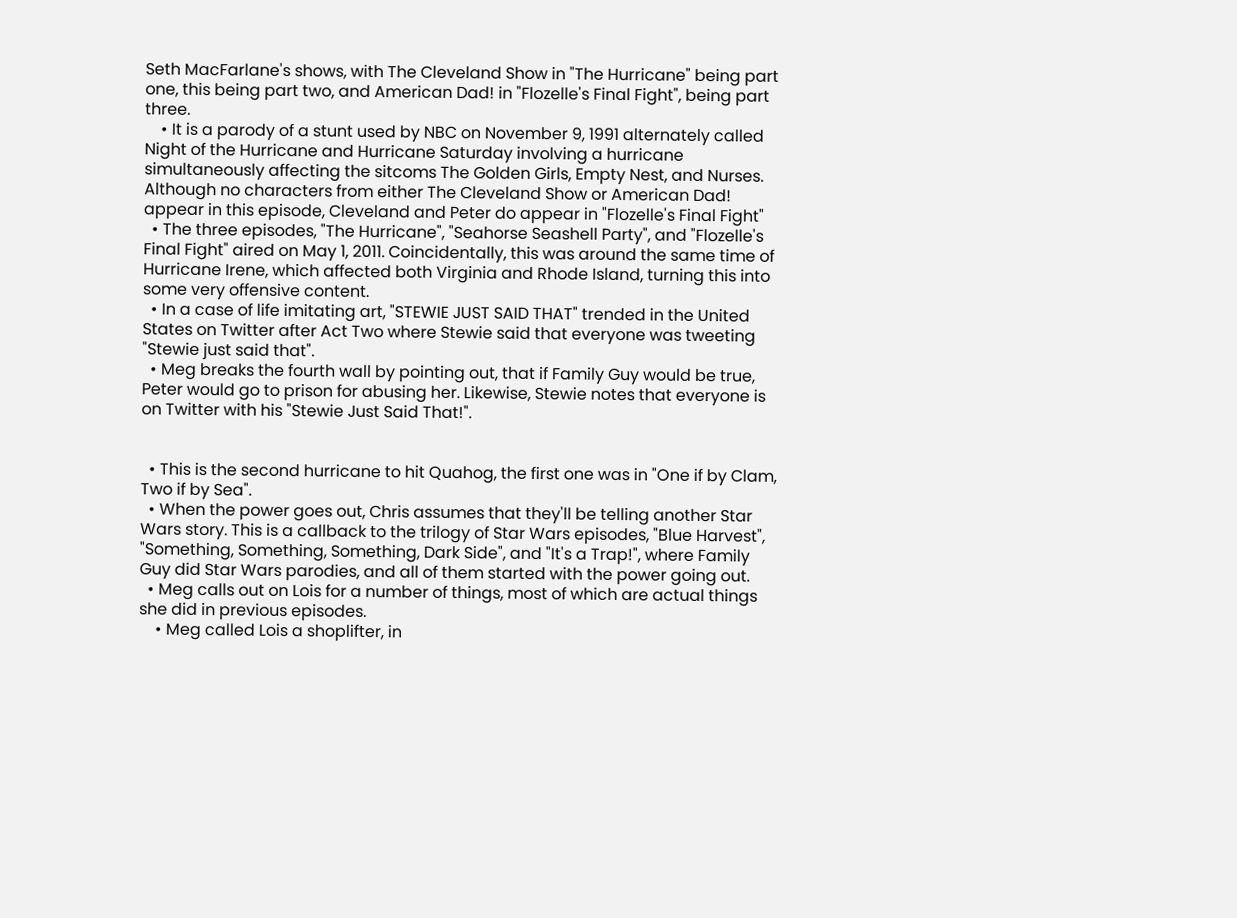Seth MacFarlane's shows, with The Cleveland Show in "The Hurricane" being part one, this being part two, and American Dad! in "Flozelle's Final Fight", being part three.
    • It is a parody of a stunt used by NBC on November 9, 1991 alternately called Night of the Hurricane and Hurricane Saturday involving a hurricane simultaneously affecting the sitcoms The Golden Girls, Empty Nest, and Nurses. Although no characters from either The Cleveland Show or American Dad! appear in this episode, Cleveland and Peter do appear in "Flozelle's Final Fight"
  • The three episodes, "The Hurricane", "Seahorse Seashell Party", and "Flozelle's Final Fight" aired on May 1, 2011. Coincidentally, this was around the same time of Hurricane Irene, which affected both Virginia and Rhode Island, turning this into some very offensive content.
  • In a case of life imitating art, "STEWIE JUST SAID THAT" trended in the United States on Twitter after Act Two where Stewie said that everyone was tweeting "Stewie just said that".
  • Meg breaks the fourth wall by pointing out, that if Family Guy would be true, Peter would go to prison for abusing her. Likewise, Stewie notes that everyone is on Twitter with his "Stewie Just Said That!".


  • This is the second hurricane to hit Quahog, the first one was in "One if by Clam, Two if by Sea".
  • When the power goes out, Chris assumes that they'll be telling another Star Wars story. This is a callback to the trilogy of Star Wars episodes, "Blue Harvest", "Something, Something, Something, Dark Side", and "It's a Trap!", where Family Guy did Star Wars parodies, and all of them started with the power going out.
  • Meg calls out on Lois for a number of things, most of which are actual things she did in previous episodes.
    • Meg called Lois a shoplifter, in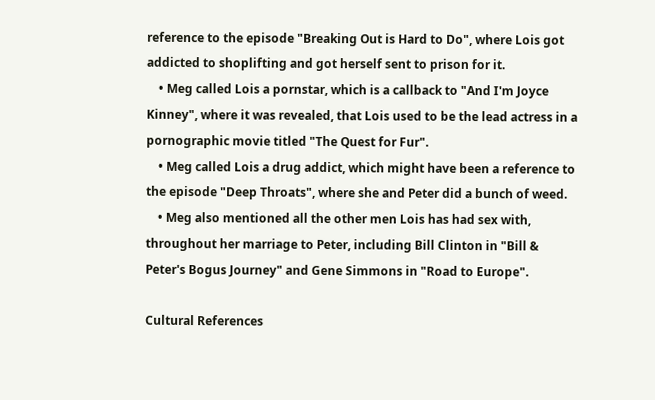reference to the episode "Breaking Out is Hard to Do", where Lois got addicted to shoplifting and got herself sent to prison for it.
    • Meg called Lois a pornstar, which is a callback to "And I'm Joyce Kinney", where it was revealed, that Lois used to be the lead actress in a pornographic movie titled "The Quest for Fur".
    • Meg called Lois a drug addict, which might have been a reference to the episode "Deep Throats", where she and Peter did a bunch of weed.
    • Meg also mentioned all the other men Lois has had sex with, throughout her marriage to Peter, including Bill Clinton in "Bill & Peter's Bogus Journey" and Gene Simmons in "Road to Europe".

Cultural References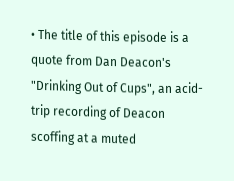• The title of this episode is a quote from Dan Deacon's "Drinking Out of Cups", an acid-trip recording of Deacon scoffing at a muted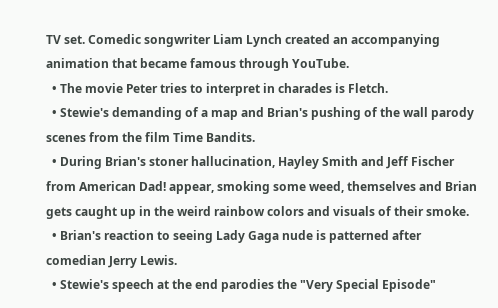TV set. Comedic songwriter Liam Lynch created an accompanying animation that became famous through YouTube.
  • The movie Peter tries to interpret in charades is Fletch.
  • Stewie's demanding of a map and Brian's pushing of the wall parody scenes from the film Time Bandits.
  • During Brian's stoner hallucination, Hayley Smith and Jeff Fischer from American Dad! appear, smoking some weed, themselves and Brian gets caught up in the weird rainbow colors and visuals of their smoke.
  • Brian's reaction to seeing Lady Gaga nude is patterned after comedian Jerry Lewis.
  • Stewie's speech at the end parodies the "Very Special Episode"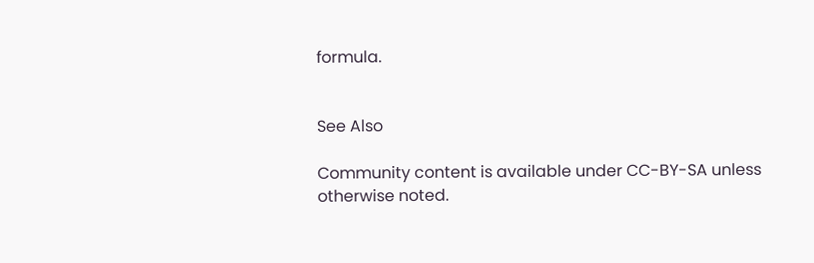formula.


See Also

Community content is available under CC-BY-SA unless otherwise noted.